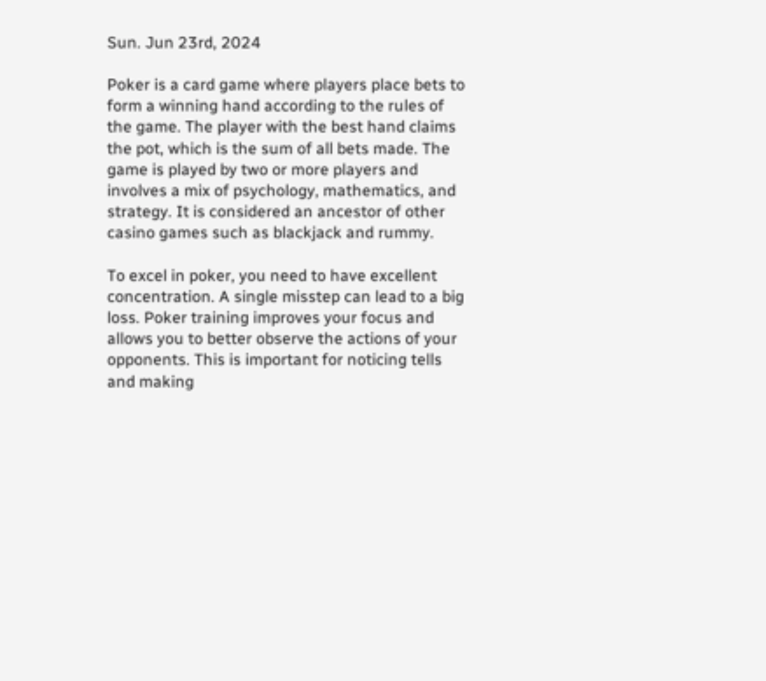Sun. Jun 23rd, 2024

Poker is a card game where players place bets to form a winning hand according to the rules of the game. The player with the best hand claims the pot, which is the sum of all bets made. The game is played by two or more players and involves a mix of psychology, mathematics, and strategy. It is considered an ancestor of other casino games such as blackjack and rummy.

To excel in poker, you need to have excellent concentration. A single misstep can lead to a big loss. Poker training improves your focus and allows you to better observe the actions of your opponents. This is important for noticing tells and making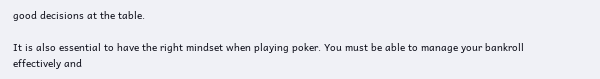good decisions at the table.

It is also essential to have the right mindset when playing poker. You must be able to manage your bankroll effectively and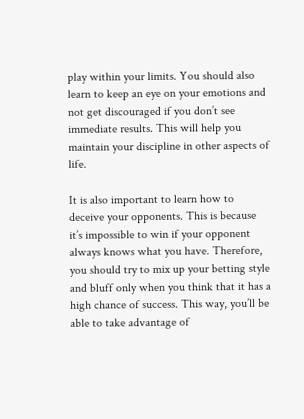play within your limits. You should also learn to keep an eye on your emotions and not get discouraged if you don’t see immediate results. This will help you maintain your discipline in other aspects of life.

It is also important to learn how to deceive your opponents. This is because it’s impossible to win if your opponent always knows what you have. Therefore, you should try to mix up your betting style and bluff only when you think that it has a high chance of success. This way, you’ll be able to take advantage of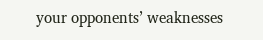your opponents’ weaknesses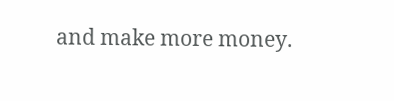and make more money.